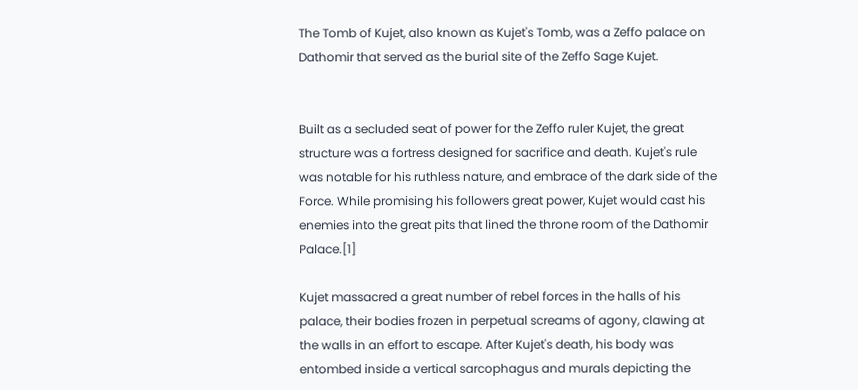The Tomb of Kujet, also known as Kujet's Tomb, was a Zeffo palace on Dathomir that served as the burial site of the Zeffo Sage Kujet.


Built as a secluded seat of power for the Zeffo ruler Kujet, the great structure was a fortress designed for sacrifice and death. Kujet's rule was notable for his ruthless nature, and embrace of the dark side of the Force. While promising his followers great power, Kujet would cast his enemies into the great pits that lined the throne room of the Dathomir Palace.[1]

Kujet massacred a great number of rebel forces in the halls of his palace, their bodies frozen in perpetual screams of agony, clawing at the walls in an effort to escape. After Kujet's death, his body was entombed inside a vertical sarcophagus and murals depicting the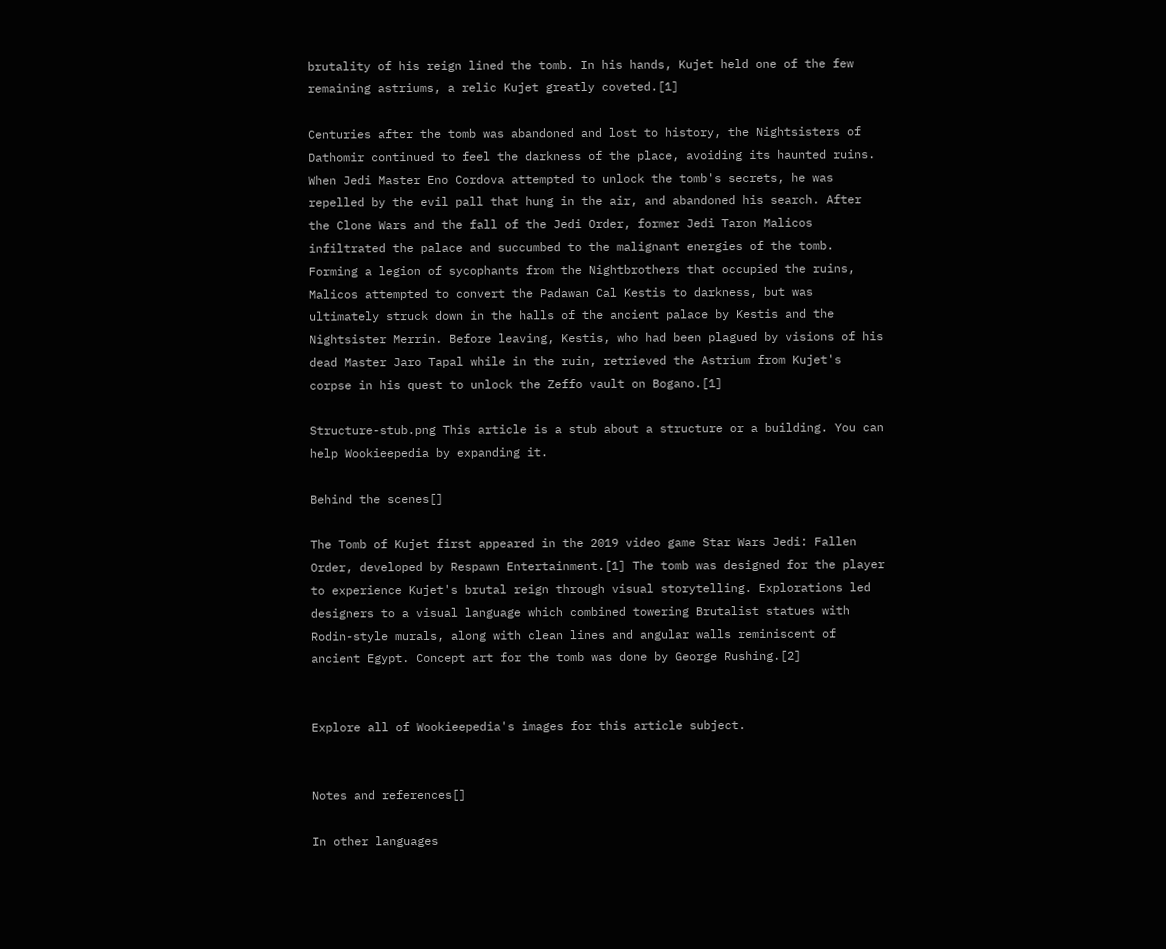brutality of his reign lined the tomb. In his hands, Kujet held one of the few remaining astriums, a relic Kujet greatly coveted.[1]

Centuries after the tomb was abandoned and lost to history, the Nightsisters of Dathomir continued to feel the darkness of the place, avoiding its haunted ruins. When Jedi Master Eno Cordova attempted to unlock the tomb's secrets, he was repelled by the evil pall that hung in the air, and abandoned his search. After the Clone Wars and the fall of the Jedi Order, former Jedi Taron Malicos infiltrated the palace and succumbed to the malignant energies of the tomb. Forming a legion of sycophants from the Nightbrothers that occupied the ruins, Malicos attempted to convert the Padawan Cal Kestis to darkness, but was ultimately struck down in the halls of the ancient palace by Kestis and the Nightsister Merrin. Before leaving, Kestis, who had been plagued by visions of his dead Master Jaro Tapal while in the ruin, retrieved the Astrium from Kujet's corpse in his quest to unlock the Zeffo vault on Bogano.[1]

Structure-stub.png This article is a stub about a structure or a building. You can help Wookieepedia by expanding it.

Behind the scenes[]

The Tomb of Kujet first appeared in the 2019 video game Star Wars Jedi: Fallen Order, developed by Respawn Entertainment.[1] The tomb was designed for the player to experience Kujet's brutal reign through visual storytelling. Explorations led designers to a visual language which combined towering Brutalist statues with Rodin-style murals, along with clean lines and angular walls reminiscent of ancient Egypt. Concept art for the tomb was done by George Rushing.[2]


Explore all of Wookieepedia's images for this article subject.


Notes and references[]

In other languages